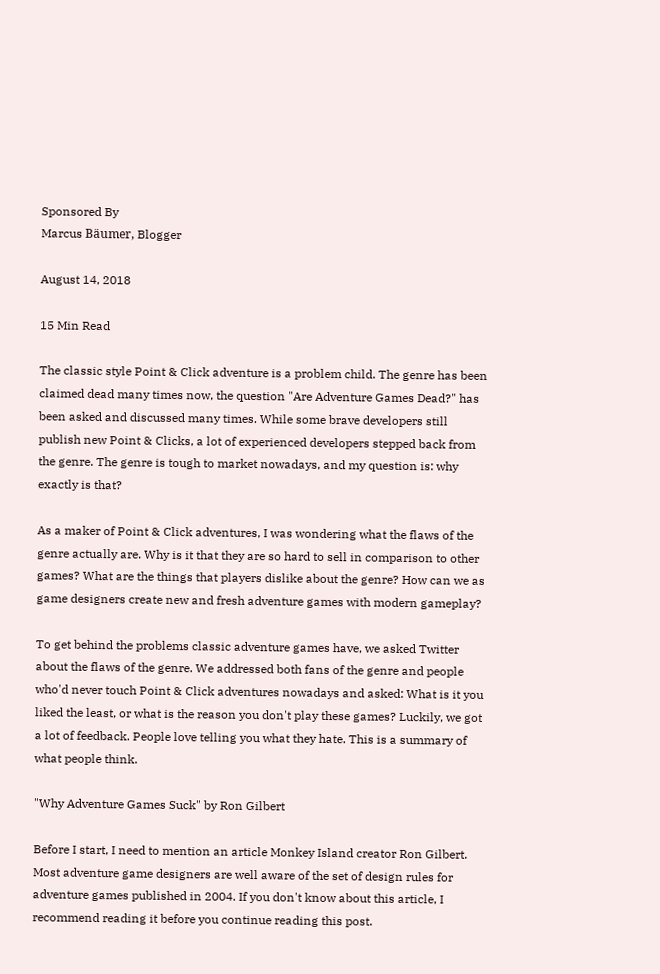Sponsored By
Marcus Bäumer, Blogger

August 14, 2018

15 Min Read

The classic style Point & Click adventure is a problem child. The genre has been claimed dead many times now, the question "Are Adventure Games Dead?" has been asked and discussed many times. While some brave developers still publish new Point & Clicks, a lot of experienced developers stepped back from the genre. The genre is tough to market nowadays, and my question is: why exactly is that?

As a maker of Point & Click adventures, I was wondering what the flaws of the genre actually are. Why is it that they are so hard to sell in comparison to other games? What are the things that players dislike about the genre? How can we as game designers create new and fresh adventure games with modern gameplay?

To get behind the problems classic adventure games have, we asked Twitter about the flaws of the genre. We addressed both fans of the genre and people who'd never touch Point & Click adventures nowadays and asked: What is it you liked the least, or what is the reason you don't play these games? Luckily, we got a lot of feedback. People love telling you what they hate. This is a summary of what people think.

"Why Adventure Games Suck" by Ron Gilbert

Before I start, I need to mention an article Monkey Island creator Ron Gilbert. Most adventure game designers are well aware of the set of design rules for adventure games published in 2004. If you don't know about this article, I recommend reading it before you continue reading this post.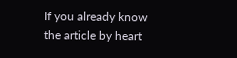If you already know the article by heart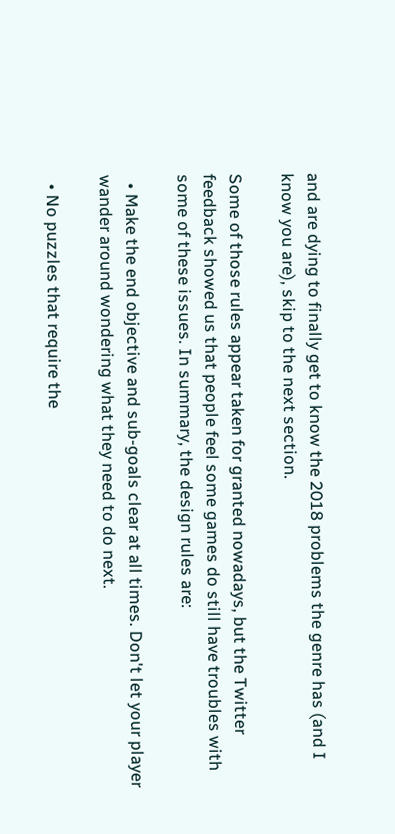and are dying to finally get to know the 2018 problems the genre has (and I know you are), skip to the next section.

Some of those rules appear taken for granted nowadays, but the Twitter feedback showed us that people feel some games do still have troubles with some of these issues. In summary, the design rules are:

  • Make the end objective and sub-goals clear at all times. Don't let your player wander around wondering what they need to do next.

  • No puzzles that require the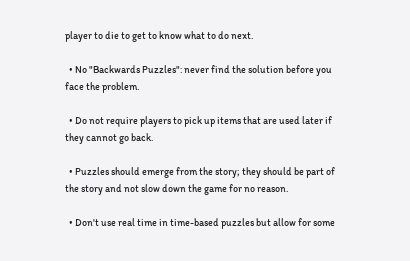player to die to get to know what to do next.

  • No "Backwards Puzzles": never find the solution before you face the problem.

  • Do not require players to pick up items that are used later if they cannot go back.

  • Puzzles should emerge from the story; they should be part of the story and not slow down the game for no reason.

  • Don't use real time in time-based puzzles but allow for some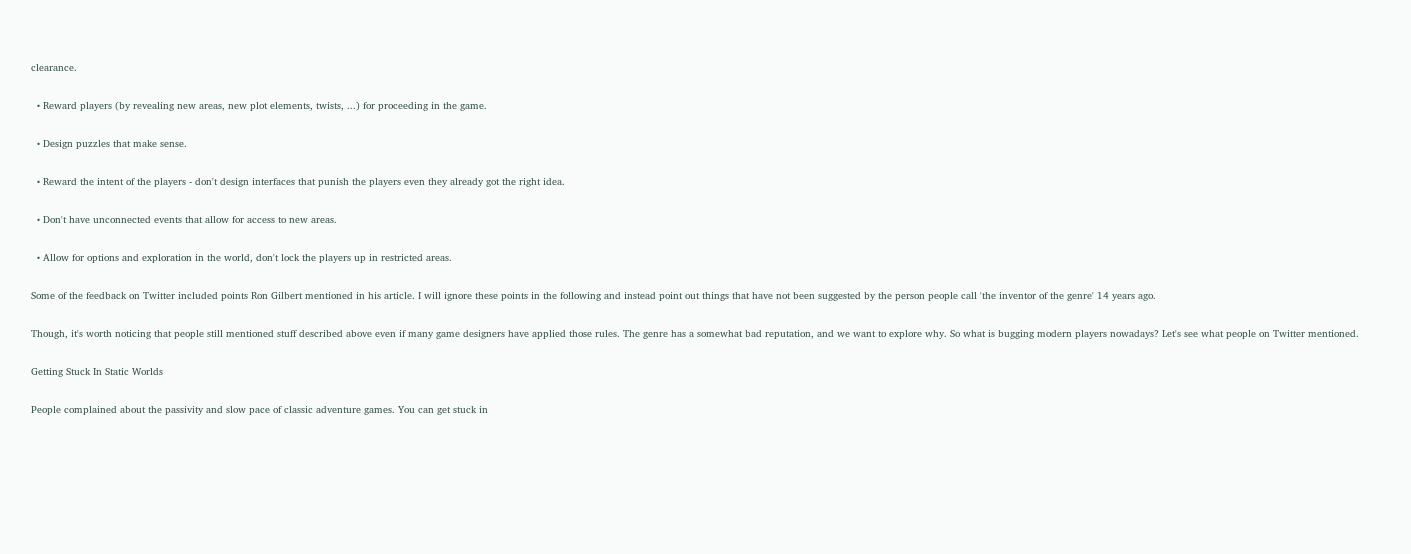clearance.

  • Reward players (by revealing new areas, new plot elements, twists, ...) for proceeding in the game.

  • Design puzzles that make sense.

  • Reward the intent of the players - don't design interfaces that punish the players even they already got the right idea.

  • Don't have unconnected events that allow for access to new areas.

  • Allow for options and exploration in the world, don't lock the players up in restricted areas.

Some of the feedback on Twitter included points Ron Gilbert mentioned in his article. I will ignore these points in the following and instead point out things that have not been suggested by the person people call 'the inventor of the genre' 14 years ago.

Though, it's worth noticing that people still mentioned stuff described above even if many game designers have applied those rules. The genre has a somewhat bad reputation, and we want to explore why. So what is bugging modern players nowadays? Let's see what people on Twitter mentioned.

Getting Stuck In Static Worlds

People complained about the passivity and slow pace of classic adventure games. You can get stuck in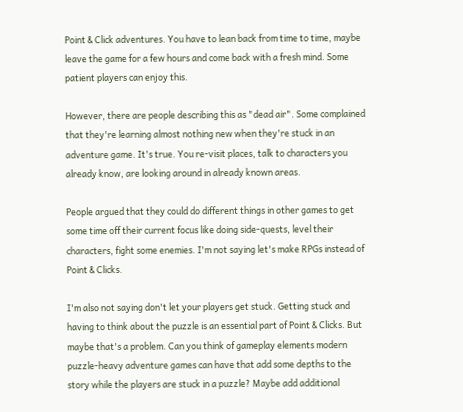Point & Click adventures. You have to lean back from time to time, maybe leave the game for a few hours and come back with a fresh mind. Some patient players can enjoy this.

However, there are people describing this as "dead air". Some complained that they're learning almost nothing new when they're stuck in an adventure game. It's true. You re-visit places, talk to characters you already know, are looking around in already known areas.

People argued that they could do different things in other games to get some time off their current focus like doing side-quests, level their characters, fight some enemies. I'm not saying let's make RPGs instead of Point & Clicks.

I'm also not saying don't let your players get stuck. Getting stuck and having to think about the puzzle is an essential part of Point & Clicks. But maybe that's a problem. Can you think of gameplay elements modern puzzle-heavy adventure games can have that add some depths to the story while the players are stuck in a puzzle? Maybe add additional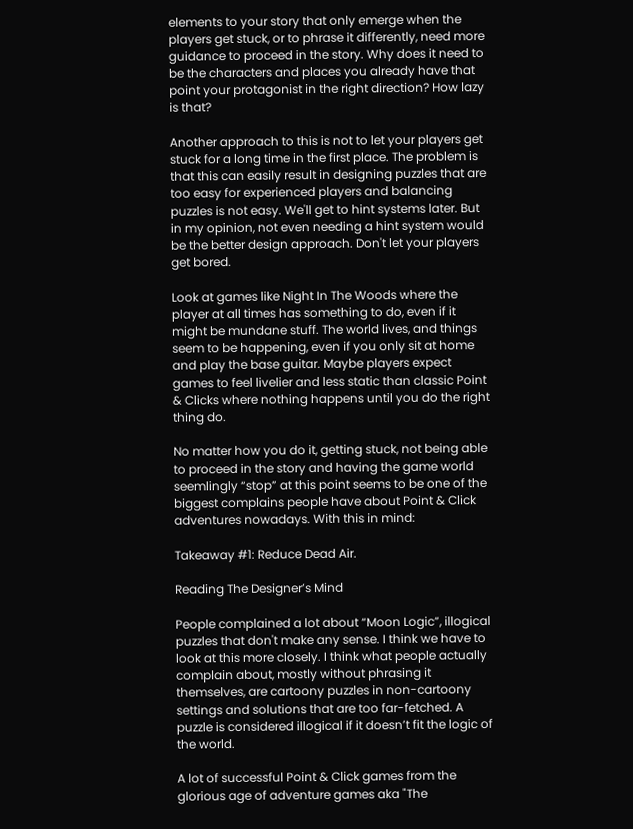elements to your story that only emerge when the players get stuck, or to phrase it differently, need more guidance to proceed in the story. Why does it need to be the characters and places you already have that point your protagonist in the right direction? How lazy is that?

Another approach to this is not to let your players get stuck for a long time in the first place. The problem is that this can easily result in designing puzzles that are too easy for experienced players and balancing puzzles is not easy. We'll get to hint systems later. But in my opinion, not even needing a hint system would be the better design approach. Don't let your players get bored.

Look at games like Night In The Woods where the player at all times has something to do, even if it might be mundane stuff. The world lives, and things seem to be happening, even if you only sit at home and play the base guitar. Maybe players expect games to feel livelier and less static than classic Point & Clicks where nothing happens until you do the right thing do.

No matter how you do it, getting stuck, not being able to proceed in the story and having the game world seemlingly “stop” at this point seems to be one of the biggest complains people have about Point & Click adventures nowadays. With this in mind:

Takeaway #1: Reduce Dead Air.

Reading The Designer’s Mind

People complained a lot about “Moon Logic”, illogical puzzles that don't make any sense. I think we have to look at this more closely. I think what people actually complain about, mostly without phrasing it themselves, are cartoony puzzles in non-cartoony settings and solutions that are too far-fetched. A puzzle is considered illogical if it doesn’t fit the logic of the world.

A lot of successful Point & Click games from the glorious age of adventure games aka "The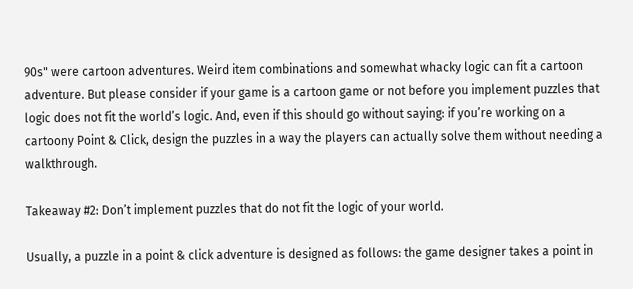90s" were cartoon adventures. Weird item combinations and somewhat whacky logic can fit a cartoon adventure. But please consider if your game is a cartoon game or not before you implement puzzles that logic does not fit the world’s logic. And, even if this should go without saying: if you’re working on a cartoony Point & Click, design the puzzles in a way the players can actually solve them without needing a walkthrough.

Takeaway #2: Don’t implement puzzles that do not fit the logic of your world.

Usually, a puzzle in a point & click adventure is designed as follows: the game designer takes a point in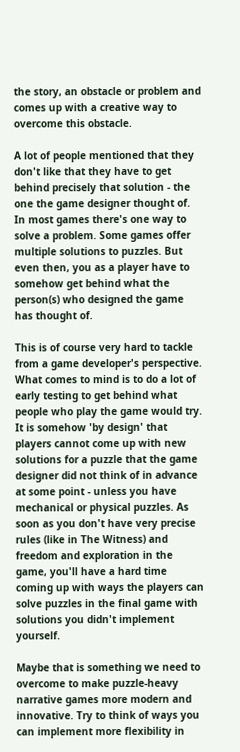the story, an obstacle or problem and comes up with a creative way to overcome this obstacle.

A lot of people mentioned that they don't like that they have to get behind precisely that solution - the one the game designer thought of. In most games there's one way to solve a problem. Some games offer multiple solutions to puzzles. But even then, you as a player have to somehow get behind what the person(s) who designed the game has thought of.

This is of course very hard to tackle from a game developer's perspective. What comes to mind is to do a lot of early testing to get behind what people who play the game would try. It is somehow 'by design' that players cannot come up with new solutions for a puzzle that the game designer did not think of in advance at some point - unless you have mechanical or physical puzzles. As soon as you don't have very precise rules (like in The Witness) and freedom and exploration in the game, you'll have a hard time coming up with ways the players can solve puzzles in the final game with solutions you didn't implement yourself.

Maybe that is something we need to overcome to make puzzle-heavy narrative games more modern and innovative. Try to think of ways you can implement more flexibility in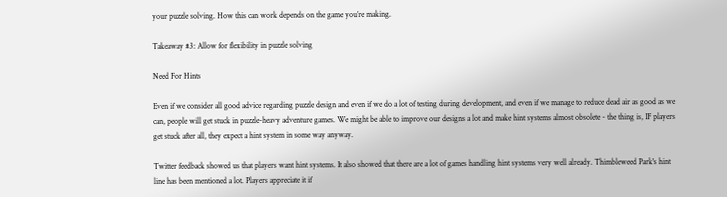your puzzle solving. How this can work depends on the game you’re making.

Takeaway #3: Allow for flexibility in puzzle solving

Need For Hints

Even if we consider all good advice regarding puzzle design and even if we do a lot of testing during development, and even if we manage to reduce dead air as good as we can, people will get stuck in puzzle-heavy adventure games. We might be able to improve our designs a lot and make hint systems almost obsolete - the thing is, IF players get stuck after all, they expect a hint system in some way anyway.

Twitter feedback showed us that players want hint systems. It also showed that there are a lot of games handling hint systems very well already. Thimbleweed Park's hint line has been mentioned a lot. Players appreciate it if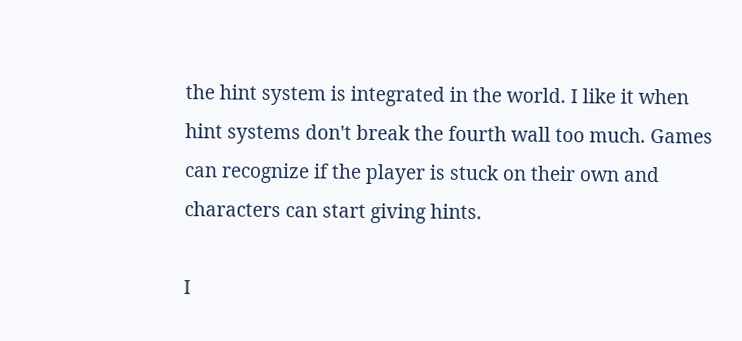the hint system is integrated in the world. I like it when hint systems don't break the fourth wall too much. Games can recognize if the player is stuck on their own and characters can start giving hints.

I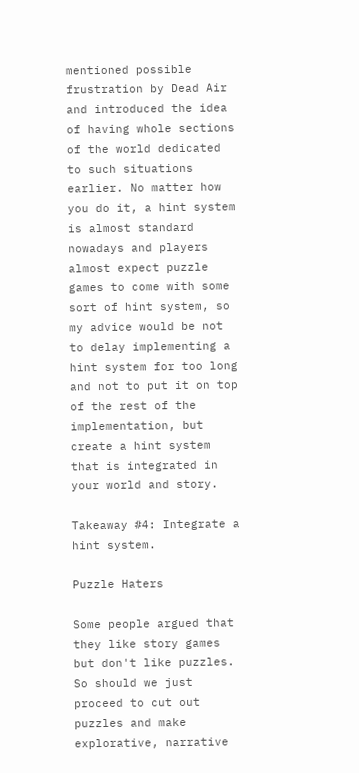mentioned possible frustration by Dead Air and introduced the idea of having whole sections of the world dedicated to such situations earlier. No matter how you do it, a hint system is almost standard nowadays and players almost expect puzzle games to come with some sort of hint system, so my advice would be not to delay implementing a hint system for too long and not to put it on top of the rest of the implementation, but create a hint system that is integrated in your world and story.

Takeaway #4: Integrate a hint system.

Puzzle Haters

Some people argued that they like story games but don't like puzzles. So should we just proceed to cut out puzzles and make explorative, narrative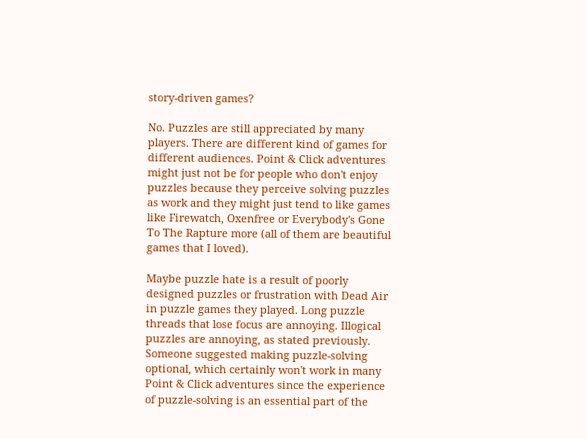story-driven games?

No. Puzzles are still appreciated by many players. There are different kind of games for different audiences. Point & Click adventures might just not be for people who don't enjoy puzzles because they perceive solving puzzles as work and they might just tend to like games like Firewatch, Oxenfree or Everybody's Gone To The Rapture more (all of them are beautiful games that I loved).

Maybe puzzle hate is a result of poorly designed puzzles or frustration with Dead Air in puzzle games they played. Long puzzle threads that lose focus are annoying. Illogical puzzles are annoying, as stated previously. Someone suggested making puzzle-solving optional, which certainly won't work in many Point & Click adventures since the experience of puzzle-solving is an essential part of the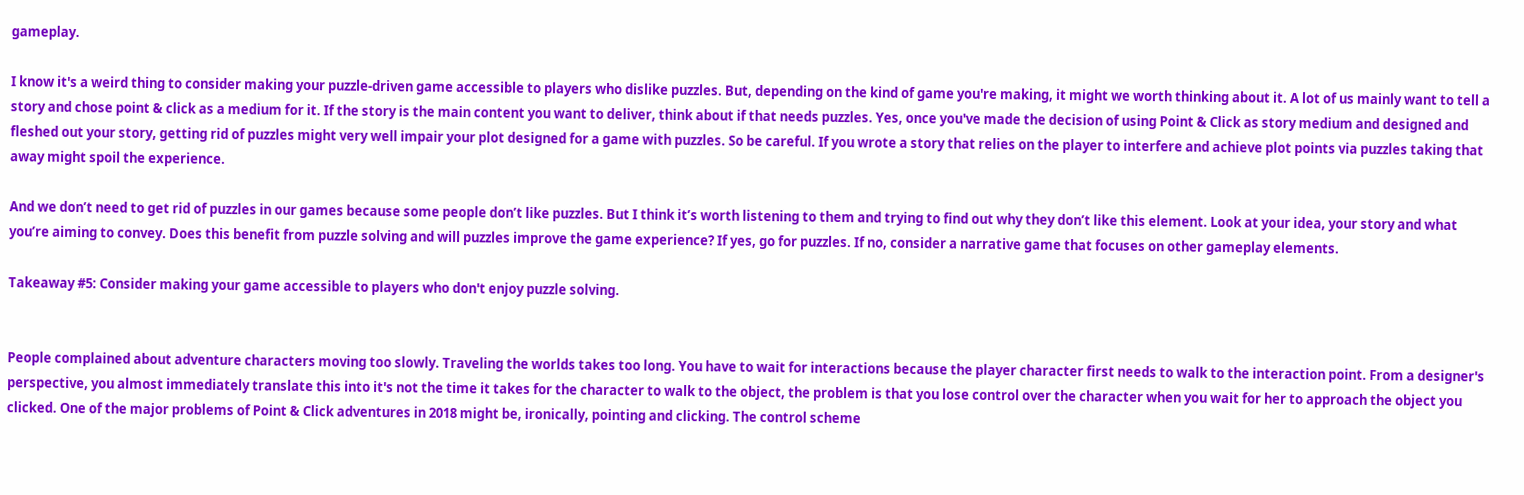gameplay.

I know it's a weird thing to consider making your puzzle-driven game accessible to players who dislike puzzles. But, depending on the kind of game you're making, it might we worth thinking about it. A lot of us mainly want to tell a story and chose point & click as a medium for it. If the story is the main content you want to deliver, think about if that needs puzzles. Yes, once you've made the decision of using Point & Click as story medium and designed and fleshed out your story, getting rid of puzzles might very well impair your plot designed for a game with puzzles. So be careful. If you wrote a story that relies on the player to interfere and achieve plot points via puzzles taking that away might spoil the experience.

And we don’t need to get rid of puzzles in our games because some people don’t like puzzles. But I think it’s worth listening to them and trying to find out why they don’t like this element. Look at your idea, your story and what you’re aiming to convey. Does this benefit from puzzle solving and will puzzles improve the game experience? If yes, go for puzzles. If no, consider a narrative game that focuses on other gameplay elements.

Takeaway #5: Consider making your game accessible to players who don't enjoy puzzle solving.


People complained about adventure characters moving too slowly. Traveling the worlds takes too long. You have to wait for interactions because the player character first needs to walk to the interaction point. From a designer's perspective, you almost immediately translate this into it's not the time it takes for the character to walk to the object, the problem is that you lose control over the character when you wait for her to approach the object you clicked. One of the major problems of Point & Click adventures in 2018 might be, ironically, pointing and clicking. The control scheme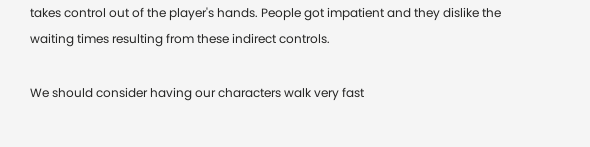takes control out of the player's hands. People got impatient and they dislike the waiting times resulting from these indirect controls.

We should consider having our characters walk very fast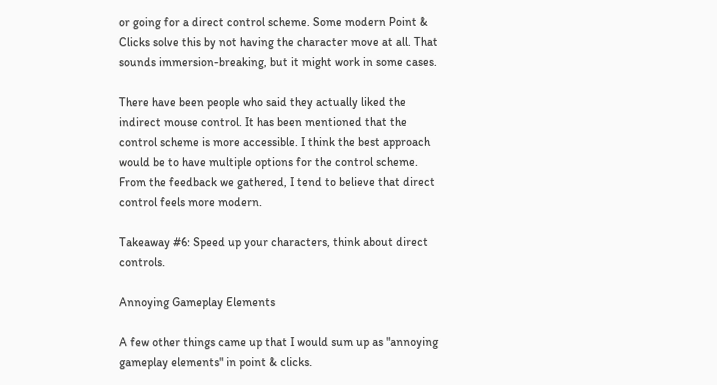or going for a direct control scheme. Some modern Point & Clicks solve this by not having the character move at all. That sounds immersion-breaking, but it might work in some cases.

There have been people who said they actually liked the indirect mouse control. It has been mentioned that the control scheme is more accessible. I think the best approach would be to have multiple options for the control scheme. From the feedback we gathered, I tend to believe that direct control feels more modern.

Takeaway #6: Speed up your characters, think about direct controls.

Annoying Gameplay Elements

A few other things came up that I would sum up as "annoying gameplay elements" in point & clicks.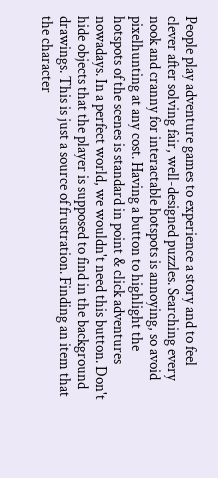People play adventure games to experience a story and to feel clever after solving fair, well-designed puzzles. Searching every nook and cranny for interactable hotspots is annoying, so avoid pixelhunting at any cost. Having a button to highlight the hotspots of the scenes is standard in point & click adventures nowadays. In a perfect world, we wouldn't need this button. Don't hide objects that the player is supposed to find in the background drawings. This is just a source of frustration. Finding an item that the character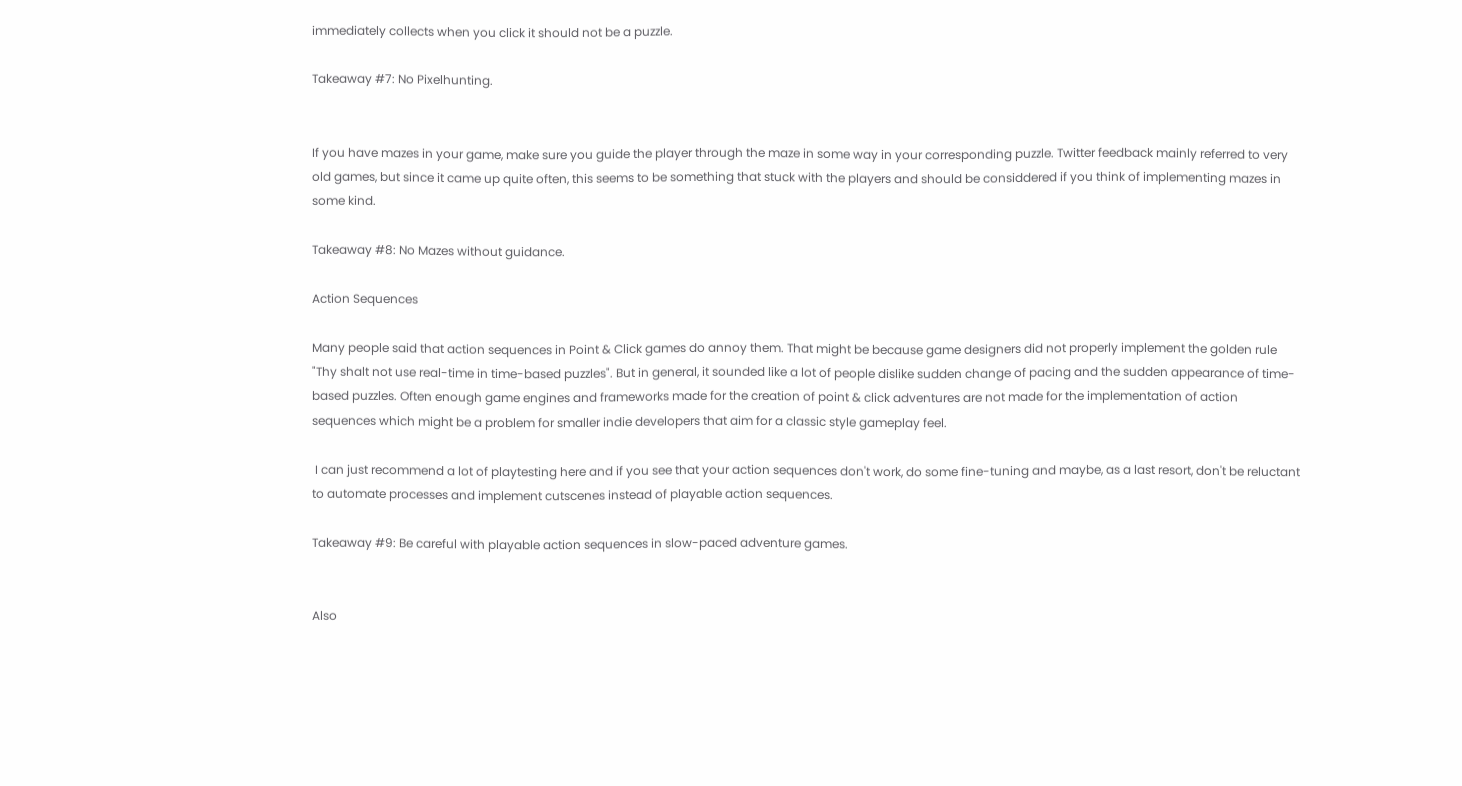immediately collects when you click it should not be a puzzle.

Takeaway #7: No Pixelhunting.


If you have mazes in your game, make sure you guide the player through the maze in some way in your corresponding puzzle. Twitter feedback mainly referred to very old games, but since it came up quite often, this seems to be something that stuck with the players and should be considdered if you think of implementing mazes in some kind.

Takeaway #8: No Mazes without guidance.

Action Sequences

Many people said that action sequences in Point & Click games do annoy them. That might be because game designers did not properly implement the golden rule "Thy shalt not use real-time in time-based puzzles". But in general, it sounded like a lot of people dislike sudden change of pacing and the sudden appearance of time-based puzzles. Often enough game engines and frameworks made for the creation of point & click adventures are not made for the implementation of action sequences which might be a problem for smaller indie developers that aim for a classic style gameplay feel.

 I can just recommend a lot of playtesting here and if you see that your action sequences don't work, do some fine-tuning and maybe, as a last resort, don't be reluctant to automate processes and implement cutscenes instead of playable action sequences.

Takeaway #9: Be careful with playable action sequences in slow-paced adventure games.


Also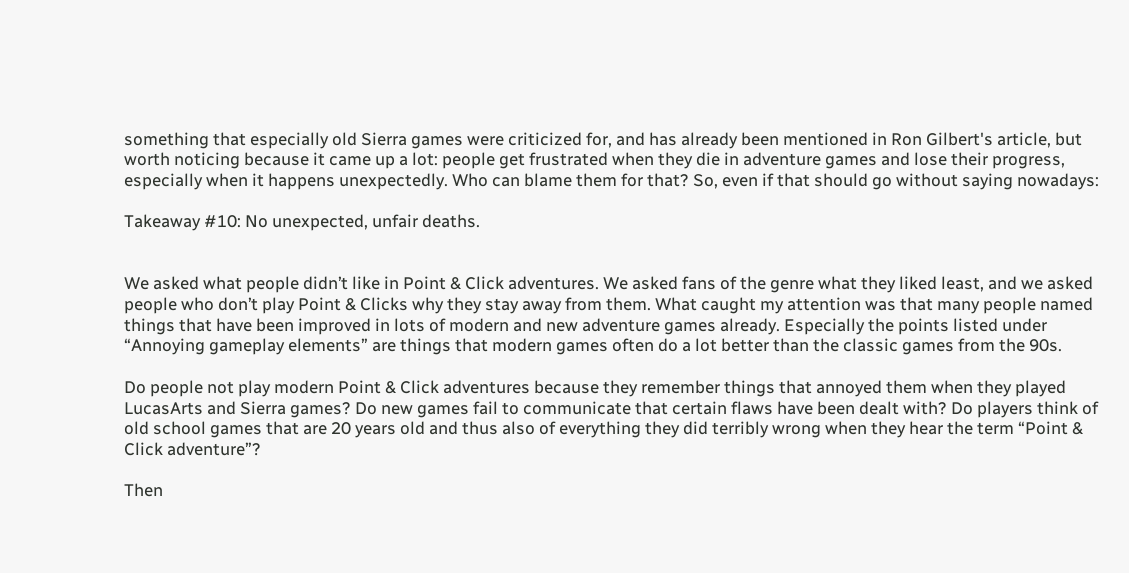something that especially old Sierra games were criticized for, and has already been mentioned in Ron Gilbert's article, but worth noticing because it came up a lot: people get frustrated when they die in adventure games and lose their progress, especially when it happens unexpectedly. Who can blame them for that? So, even if that should go without saying nowadays:

Takeaway #10: No unexpected, unfair deaths.


We asked what people didn’t like in Point & Click adventures. We asked fans of the genre what they liked least, and we asked people who don’t play Point & Clicks why they stay away from them. What caught my attention was that many people named things that have been improved in lots of modern and new adventure games already. Especially the points listed under “Annoying gameplay elements” are things that modern games often do a lot better than the classic games from the 90s.

Do people not play modern Point & Click adventures because they remember things that annoyed them when they played LucasArts and Sierra games? Do new games fail to communicate that certain flaws have been dealt with? Do players think of old school games that are 20 years old and thus also of everything they did terribly wrong when they hear the term “Point & Click adventure”?

Then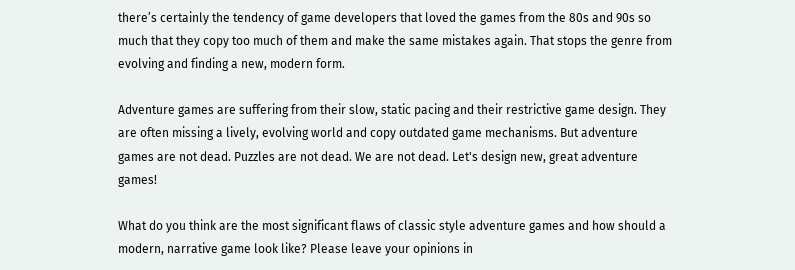there’s certainly the tendency of game developers that loved the games from the 80s and 90s so much that they copy too much of them and make the same mistakes again. That stops the genre from evolving and finding a new, modern form.

Adventure games are suffering from their slow, static pacing and their restrictive game design. They are often missing a lively, evolving world and copy outdated game mechanisms. But adventure games are not dead. Puzzles are not dead. We are not dead. Let's design new, great adventure games!

What do you think are the most significant flaws of classic style adventure games and how should a modern, narrative game look like? Please leave your opinions in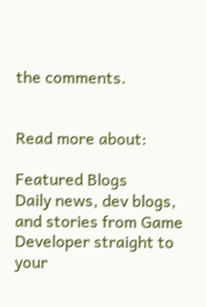the comments.


Read more about:

Featured Blogs
Daily news, dev blogs, and stories from Game Developer straight to your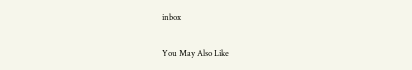inbox

You May Also Like